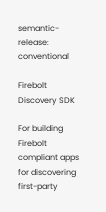semantic-release: conventional

Firebolt Discovery SDK

For building Firebolt compliant apps for discovering first-party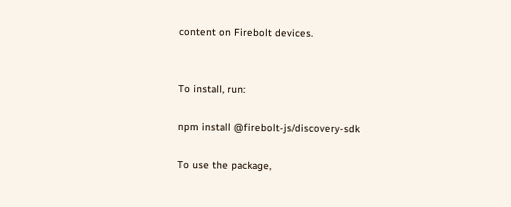content on Firebolt devices.


To install, run:

npm install @firebolt-js/discovery-sdk

To use the package,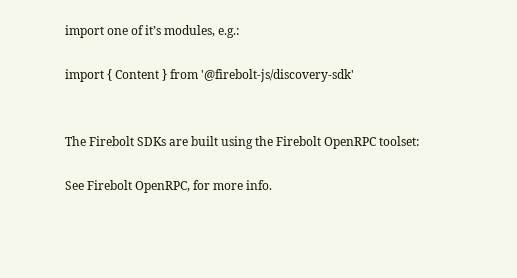import one of it’s modules, e.g.:

import { Content } from '@firebolt-js/discovery-sdk'


The Firebolt SDKs are built using the Firebolt OpenRPC toolset:

See Firebolt OpenRPC, for more info.